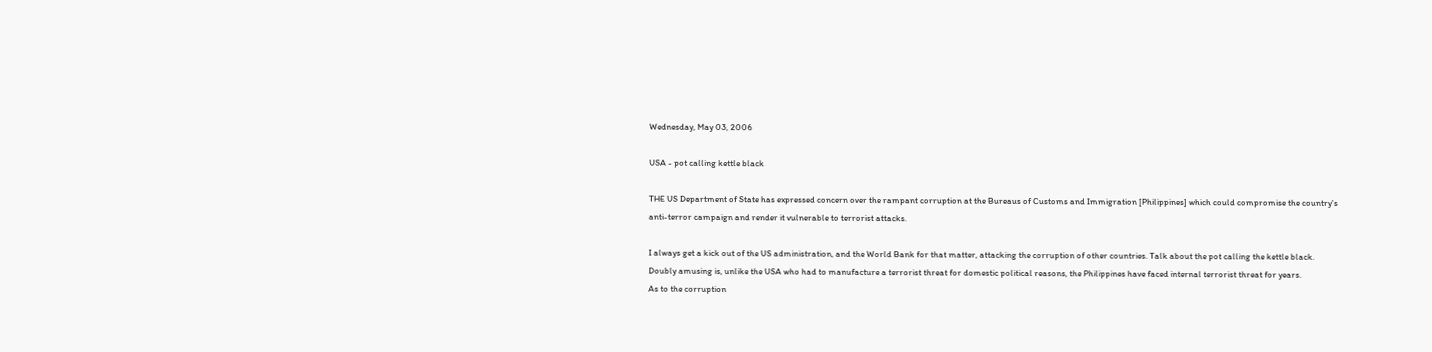Wednesday, May 03, 2006

USA - pot calling kettle black

THE US Department of State has expressed concern over the rampant corruption at the Bureaus of Customs and Immigration [Philippines] which could compromise the country's anti-terror campaign and render it vulnerable to terrorist attacks.

I always get a kick out of the US administration, and the World Bank for that matter, attacking the corruption of other countries. Talk about the pot calling the kettle black.
Doubly amusing is, unlike the USA who had to manufacture a terrorist threat for domestic political reasons, the Philippines have faced internal terrorist threat for years.
As to the corruption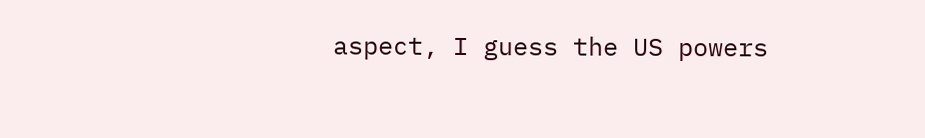aspect, I guess the US powers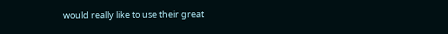would really like to use their great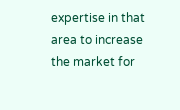expertise in that area to increase the market for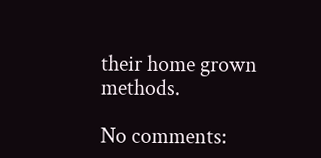their home grown methods.

No comments: